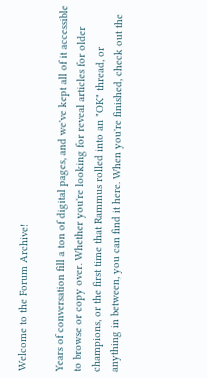Welcome to the Forum Archive!

Years of conversation fill a ton of digital pages, and we've kept all of it accessible to browse or copy over. Whether you're looking for reveal articles for older champions, or the first time that Rammus rolled into an "OK" thread, or anything in between, you can find it here. When you're finished, check out the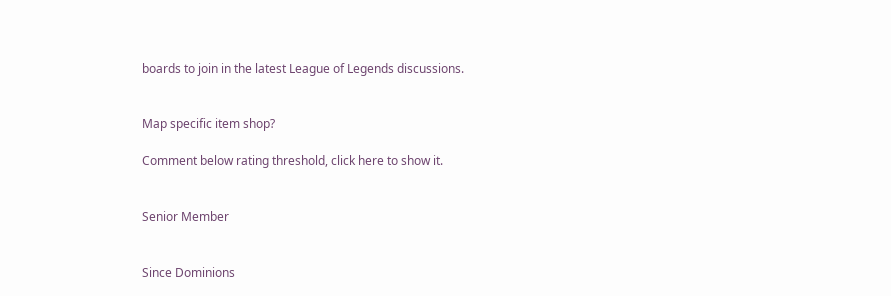boards to join in the latest League of Legends discussions.


Map specific item shop?

Comment below rating threshold, click here to show it.


Senior Member


Since Dominions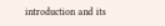introduction and its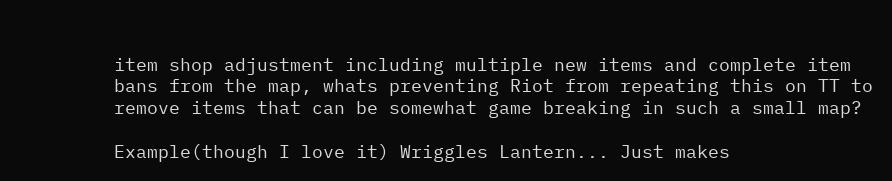item shop adjustment including multiple new items and complete item bans from the map, whats preventing Riot from repeating this on TT to remove items that can be somewhat game breaking in such a small map?

Example(though I love it) Wriggles Lantern... Just makes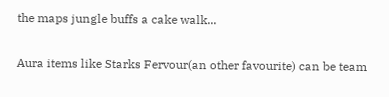the maps jungle buffs a cake walk...

Aura items like Starks Fervour(an other favourite) can be team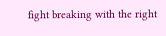fight breaking with the right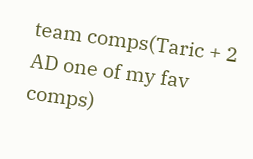team comps(Taric + 2 AD one of my fav comps)